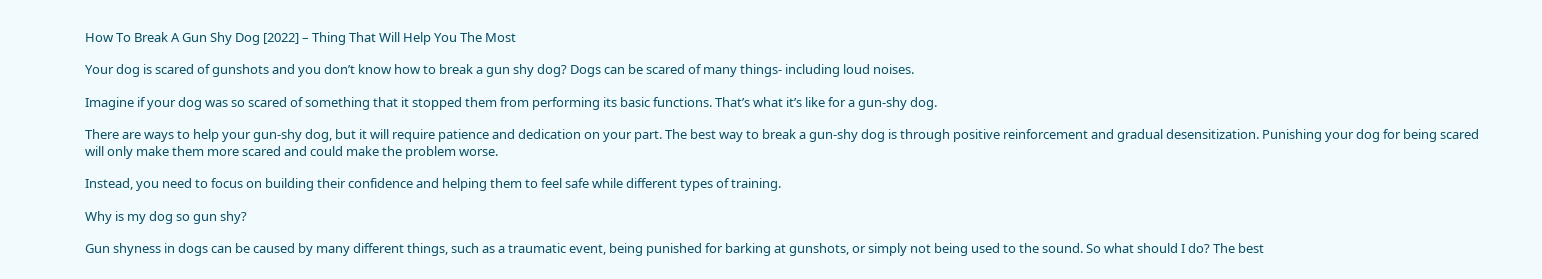How To Break A Gun Shy Dog [2022] – Thing That Will Help You The Most

Your dog is scared of gunshots and you don’t know how to break a gun shy dog? Dogs can be scared of many things- including loud noises.

Imagine if your dog was so scared of something that it stopped them from performing its basic functions. That’s what it’s like for a gun-shy dog.

There are ways to help your gun-shy dog, but it will require patience and dedication on your part. The best way to break a gun-shy dog is through positive reinforcement and gradual desensitization. Punishing your dog for being scared will only make them more scared and could make the problem worse.

Instead, you need to focus on building their confidence and helping them to feel safe while different types of training.

Why is my dog so gun shy?

Gun shyness in dogs can be caused by many different things, such as a traumatic event, being punished for barking at gunshots, or simply not being used to the sound. So what should I do? The best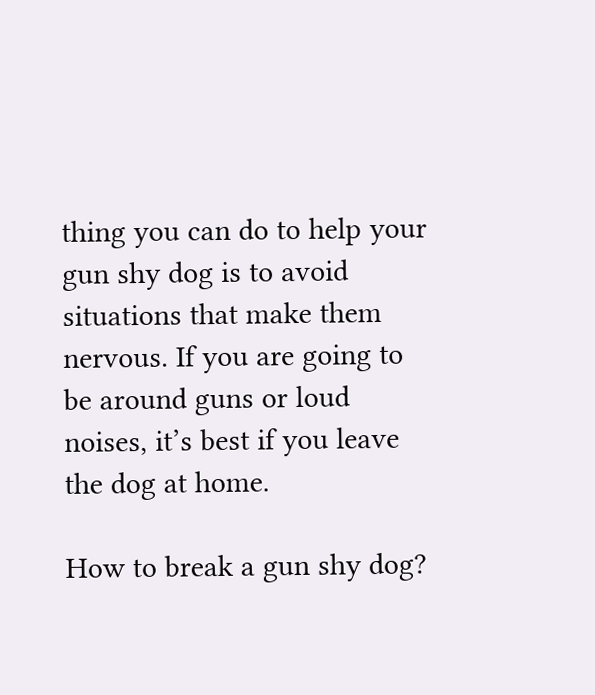thing you can do to help your gun shy dog is to avoid situations that make them nervous. If you are going to be around guns or loud noises, it’s best if you leave the dog at home.

How to break a gun shy dog?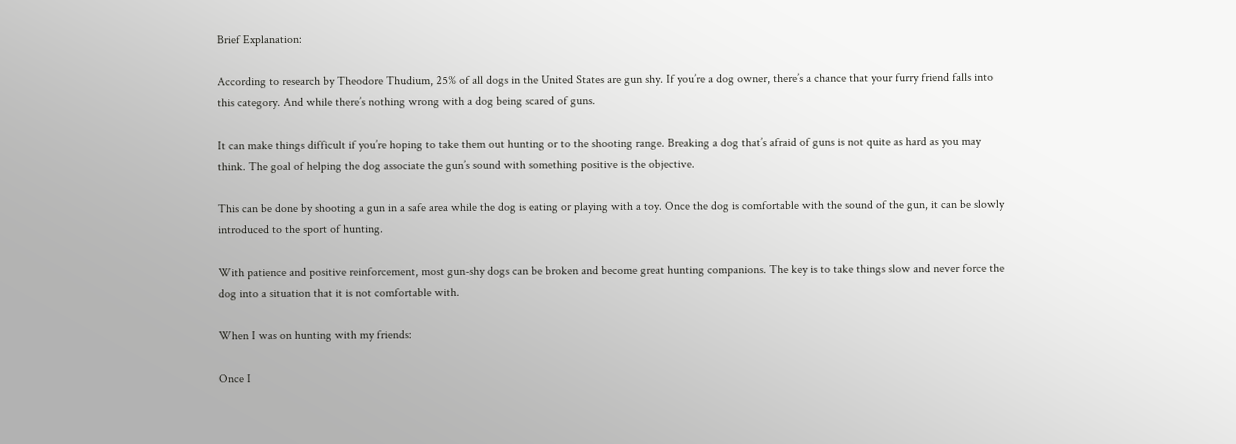Brief Explanation:

According to research by Theodore Thudium, 25% of all dogs in the United States are gun shy. If you’re a dog owner, there’s a chance that your furry friend falls into this category. And while there’s nothing wrong with a dog being scared of guns.

It can make things difficult if you’re hoping to take them out hunting or to the shooting range. Breaking a dog that’s afraid of guns is not quite as hard as you may think. The goal of helping the dog associate the gun’s sound with something positive is the objective.

This can be done by shooting a gun in a safe area while the dog is eating or playing with a toy. Once the dog is comfortable with the sound of the gun, it can be slowly introduced to the sport of hunting.

With patience and positive reinforcement, most gun-shy dogs can be broken and become great hunting companions. The key is to take things slow and never force the dog into a situation that it is not comfortable with.

When I was on hunting with my friends:

Once I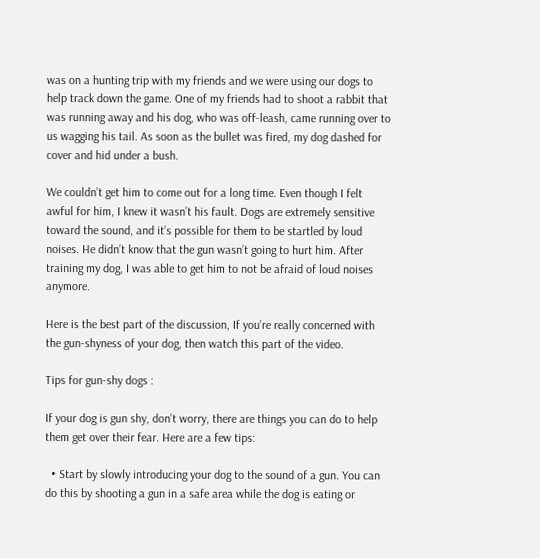was on a hunting trip with my friends and we were using our dogs to help track down the game. One of my friends had to shoot a rabbit that was running away and his dog, who was off-leash, came running over to us wagging his tail. As soon as the bullet was fired, my dog dashed for cover and hid under a bush.

We couldn’t get him to come out for a long time. Even though I felt awful for him, I knew it wasn’t his fault. Dogs are extremely sensitive toward the sound, and it’s possible for them to be startled by loud noises. He didn’t know that the gun wasn’t going to hurt him. After training my dog, I was able to get him to not be afraid of loud noises anymore.

Here is the best part of the discussion, If you’re really concerned with the gun-shyness of your dog, then watch this part of the video.

Tips for gun-shy dogs :

If your dog is gun shy, don’t worry, there are things you can do to help them get over their fear. Here are a few tips:

  • Start by slowly introducing your dog to the sound of a gun. You can do this by shooting a gun in a safe area while the dog is eating or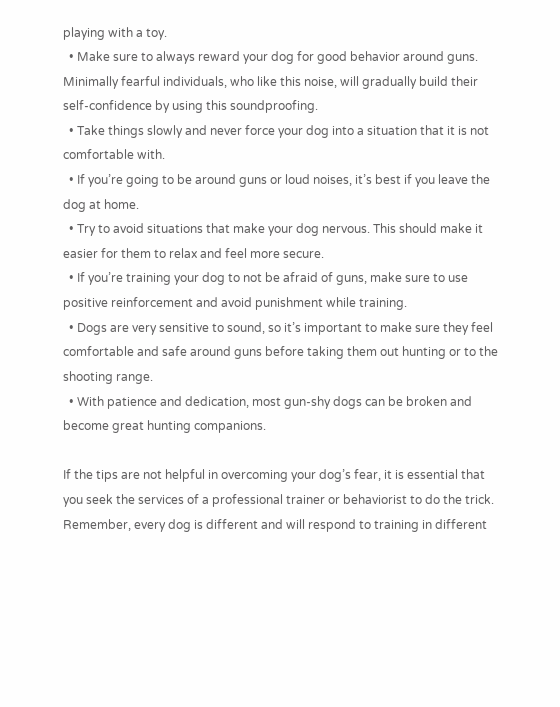playing with a toy.
  • Make sure to always reward your dog for good behavior around guns. Minimally fearful individuals, who like this noise, will gradually build their self-confidence by using this soundproofing.
  • Take things slowly and never force your dog into a situation that it is not comfortable with.
  • If you’re going to be around guns or loud noises, it’s best if you leave the dog at home.
  • Try to avoid situations that make your dog nervous. This should make it easier for them to relax and feel more secure.
  • If you’re training your dog to not be afraid of guns, make sure to use positive reinforcement and avoid punishment while training.
  • Dogs are very sensitive to sound, so it’s important to make sure they feel comfortable and safe around guns before taking them out hunting or to the shooting range.
  • With patience and dedication, most gun-shy dogs can be broken and become great hunting companions.

If the tips are not helpful in overcoming your dog’s fear, it is essential that you seek the services of a professional trainer or behaviorist to do the trick. Remember, every dog is different and will respond to training in different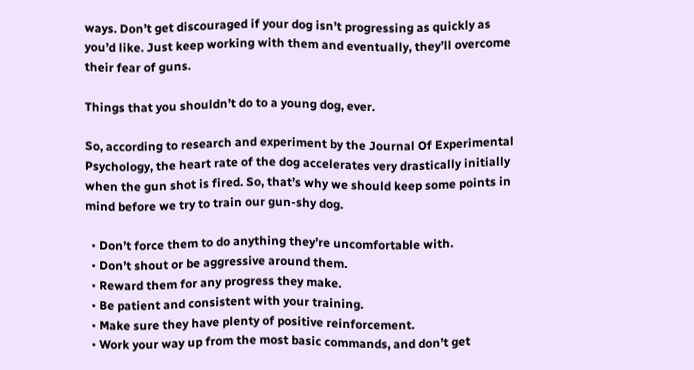ways. Don’t get discouraged if your dog isn’t progressing as quickly as you’d like. Just keep working with them and eventually, they’ll overcome their fear of guns.

Things that you shouldn’t do to a young dog, ever.

So, according to research and experiment by the Journal Of Experimental Psychology, the heart rate of the dog accelerates very drastically initially when the gun shot is fired. So, that’s why we should keep some points in mind before we try to train our gun-shy dog.

  • Don’t force them to do anything they’re uncomfortable with.
  • Don’t shout or be aggressive around them.
  • Reward them for any progress they make.
  • Be patient and consistent with your training.
  • Make sure they have plenty of positive reinforcement.
  • Work your way up from the most basic commands, and don’t get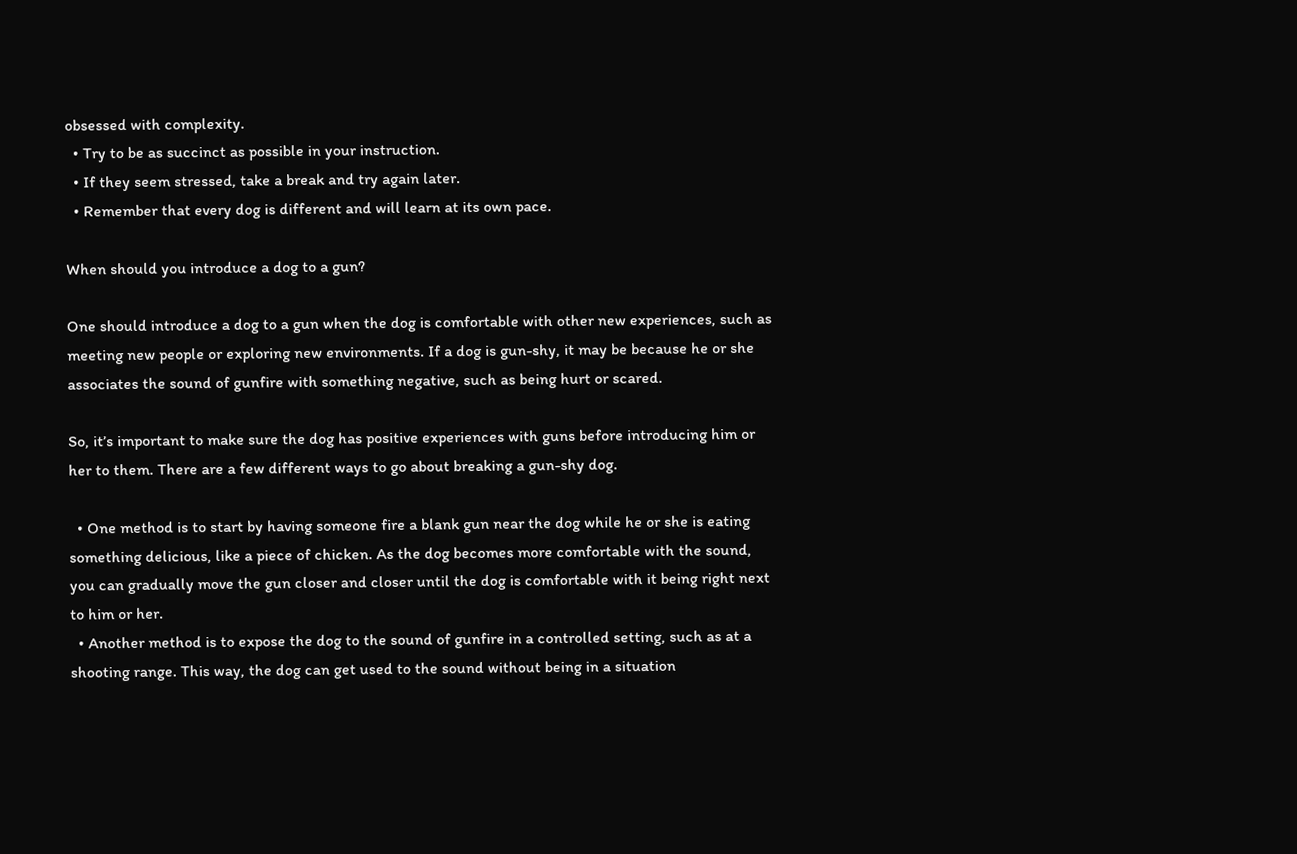obsessed with complexity.
  • Try to be as succinct as possible in your instruction.
  • If they seem stressed, take a break and try again later.
  • Remember that every dog is different and will learn at its own pace.

When should you introduce a dog to a gun?

One should introduce a dog to a gun when the dog is comfortable with other new experiences, such as meeting new people or exploring new environments. If a dog is gun-shy, it may be because he or she associates the sound of gunfire with something negative, such as being hurt or scared.

So, it’s important to make sure the dog has positive experiences with guns before introducing him or her to them. There are a few different ways to go about breaking a gun-shy dog.

  • One method is to start by having someone fire a blank gun near the dog while he or she is eating something delicious, like a piece of chicken. As the dog becomes more comfortable with the sound, you can gradually move the gun closer and closer until the dog is comfortable with it being right next to him or her.
  • Another method is to expose the dog to the sound of gunfire in a controlled setting, such as at a shooting range. This way, the dog can get used to the sound without being in a situation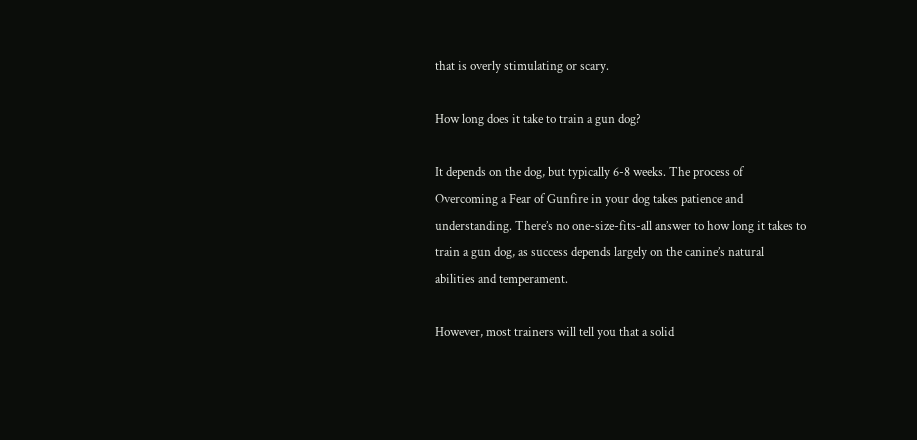that is overly stimulating or scary.

How long does it take to train a gun dog?

It depends on the dog, but typically 6-8 weeks. The process of Overcoming a Fear of Gunfire in your dog takes patience and understanding. There’s no one-size-fits-all answer to how long it takes to train a gun dog, as success depends largely on the canine’s natural abilities and temperament.

However, most trainers will tell you that a solid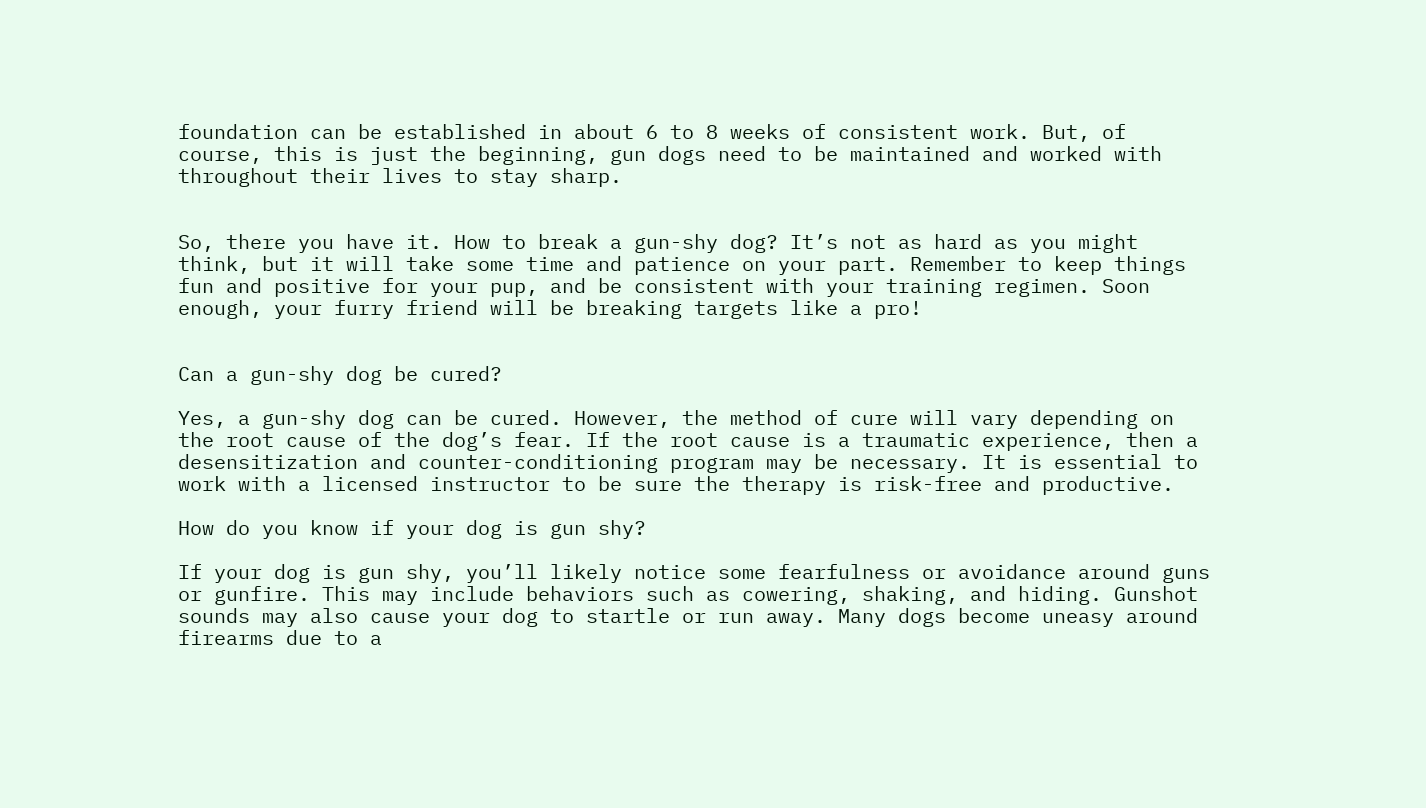foundation can be established in about 6 to 8 weeks of consistent work. But, of course, this is just the beginning, gun dogs need to be maintained and worked with throughout their lives to stay sharp.


So, there you have it. How to break a gun-shy dog? It’s not as hard as you might think, but it will take some time and patience on your part. Remember to keep things fun and positive for your pup, and be consistent with your training regimen. Soon enough, your furry friend will be breaking targets like a pro!


Can a gun-shy dog be cured?

Yes, a gun-shy dog can be cured. However, the method of cure will vary depending on the root cause of the dog’s fear. If the root cause is a traumatic experience, then a desensitization and counter-conditioning program may be necessary. It is essential to work with a licensed instructor to be sure the therapy is risk-free and productive.

How do you know if your dog is gun shy?

If your dog is gun shy, you’ll likely notice some fearfulness or avoidance around guns or gunfire. This may include behaviors such as cowering, shaking, and hiding. Gunshot sounds may also cause your dog to startle or run away. Many dogs become uneasy around firearms due to a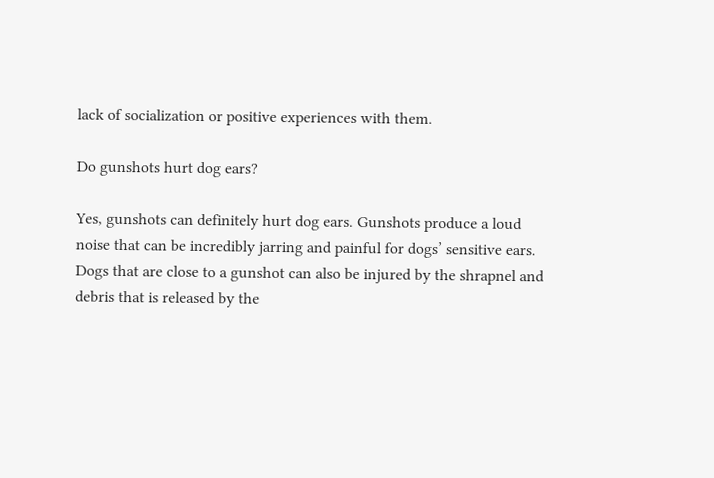lack of socialization or positive experiences with them.

Do gunshots hurt dog ears?

Yes, gunshots can definitely hurt dog ears. Gunshots produce a loud noise that can be incredibly jarring and painful for dogs’ sensitive ears. Dogs that are close to a gunshot can also be injured by the shrapnel and debris that is released by the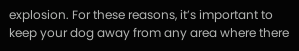explosion. For these reasons, it’s important to keep your dog away from any area where there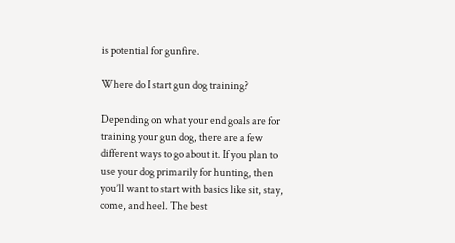is potential for gunfire.

Where do I start gun dog training?

Depending on what your end goals are for training your gun dog, there are a few different ways to go about it. If you plan to use your dog primarily for hunting, then you’ll want to start with basics like sit, stay, come, and heel. The best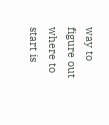way to figure out where to start is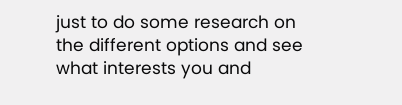just to do some research on the different options and see what interests you and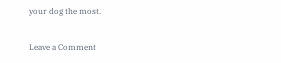your dog the most.

Leave a Comment